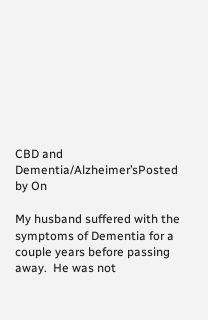CBD and Dementia/Alzheimer’sPosted by On

My husband suffered with the symptoms of Dementia for a couple years before passing away.  He was not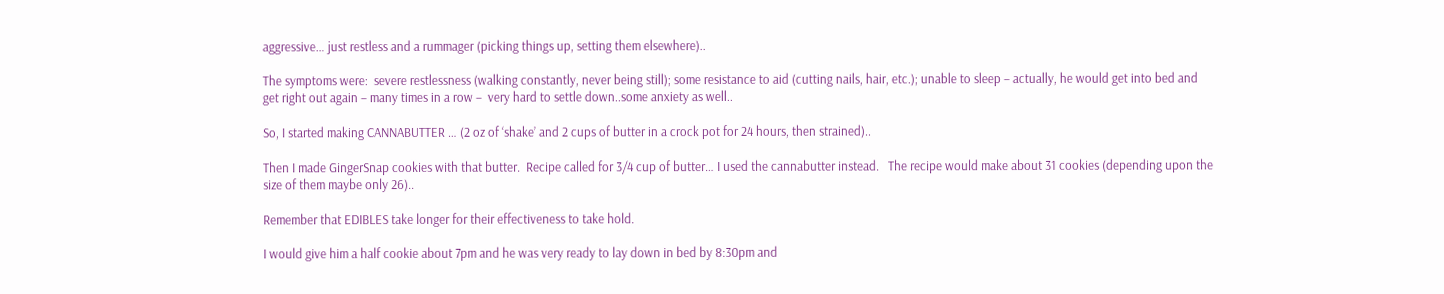aggressive… just restless and a rummager (picking things up, setting them elsewhere)..

The symptoms were:  severe restlessness (walking constantly, never being still); some resistance to aid (cutting nails, hair, etc.); unable to sleep – actually, he would get into bed and get right out again – many times in a row –  very hard to settle down..some anxiety as well..

So, I started making CANNABUTTER … (2 oz of ‘shake’ and 2 cups of butter in a crock pot for 24 hours, then strained)..

Then I made GingerSnap cookies with that butter.  Recipe called for 3/4 cup of butter… I used the cannabutter instead.   The recipe would make about 31 cookies (depending upon the size of them maybe only 26)..

Remember that EDIBLES take longer for their effectiveness to take hold.

I would give him a half cookie about 7pm and he was very ready to lay down in bed by 8:30pm and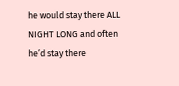he would stay there ALL NIGHT LONG and often he’d stay there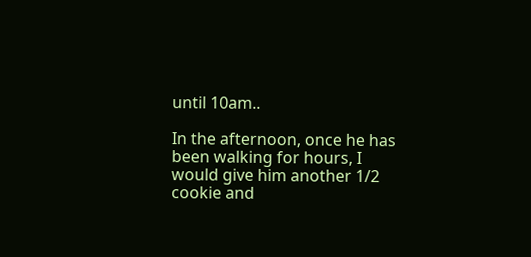until 10am..

In the afternoon, once he has been walking for hours, I would give him another 1/2 cookie and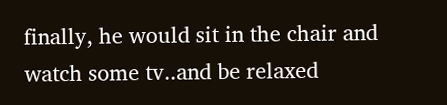finally, he would sit in the chair and watch some tv..and be relaxed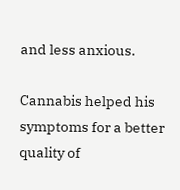and less anxious.

Cannabis helped his symptoms for a better quality of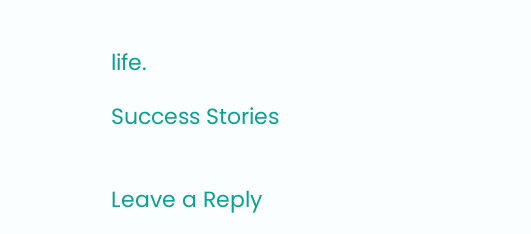life.

Success Stories


Leave a Reply